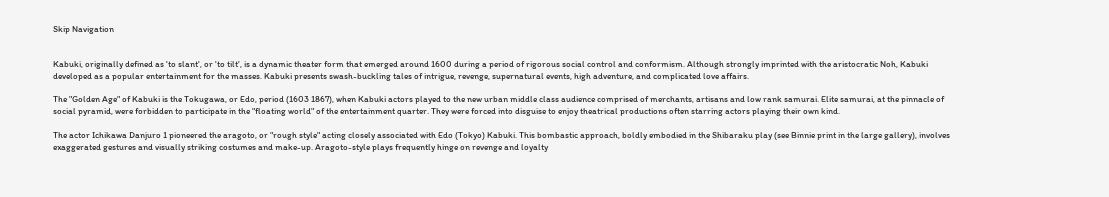Skip Navigation


Kabuki, originally defined as 'to slant', or 'to tilt', is a dynamic theater form that emerged around 1600 during a period of rigorous social control and conformism. Although strongly imprinted with the aristocratic Noh, Kabuki developed as a popular entertainment for the masses. Kabuki presents swash-buckling tales of intrigue, revenge, supernatural events, high adventure, and complicated love affairs.

The "Golden Age" of Kabuki is the Tokugawa, or Edo, period (1603 1867), when Kabuki actors played to the new urban middle class audience comprised of merchants, artisans and low rank samurai. Elite samurai, at the pinnacle of social pyramid, were forbidden to participate in the "floating world" of the entertainment quarter. They were forced into disguise to enjoy theatrical productions often starring actors playing their own kind.

The actor Ichikawa Danjuro 1 pioneered the aragoto, or "rough style" acting closely associated with Edo (Tokyo) Kabuki. This bombastic approach, boldly embodied in the Shibaraku play (see Binnie print in the large gallery), involves exaggerated gestures and visually striking costumes and make-up. Aragoto-style plays frequently hinge on revenge and loyalty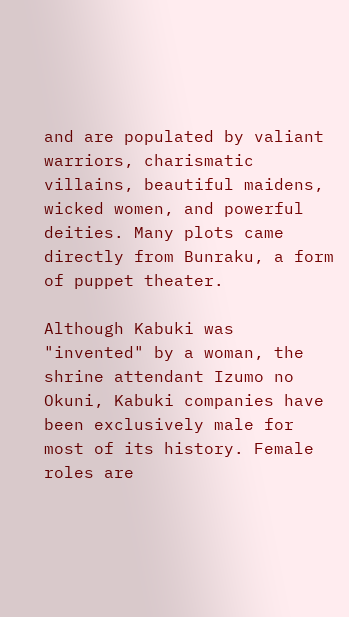and are populated by valiant warriors, charismatic villains, beautiful maidens, wicked women, and powerful deities. Many plots came directly from Bunraku, a form of puppet theater.

Although Kabuki was "invented" by a woman, the shrine attendant Izumo no Okuni, Kabuki companies have been exclusively male for most of its history. Female roles are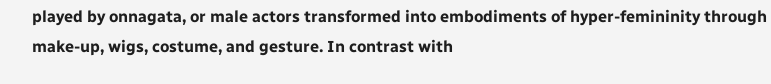played by onnagata, or male actors transformed into embodiments of hyper-femininity through make-up, wigs, costume, and gesture. In contrast with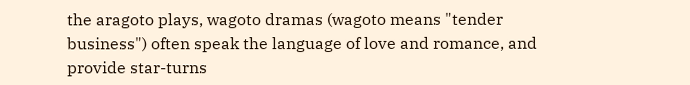the aragoto plays, wagoto dramas (wagoto means "tender business") often speak the language of love and romance, and provide star-turns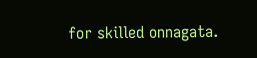for skilled onnagata.